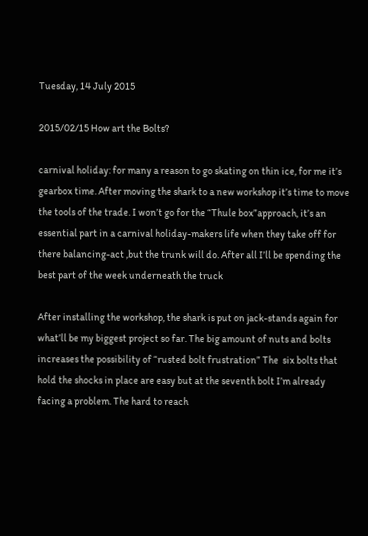Tuesday, 14 July 2015

2015/02/15 How art the Bolts?

carnival holiday: for many a reason to go skating on thin ice, for me it’s gearbox time. After moving the shark to a new workshop it’s time to move the tools of the trade. I won’t go for the “Thule box”approach, it’s an essential part in a carnival holiday-makers life when they take off for there balancing-act ,but the trunk will do. After all I’ll be spending the best part of the week underneath the truck

After installing the workshop, the shark is put on jack-stands again for what’ll be my biggest project so far. The big amount of nuts and bolts increases the possibility of “rusted bolt frustration” The  six bolts that hold the shocks in place are easy but at the seventh bolt I’m already facing a problem. The hard to reach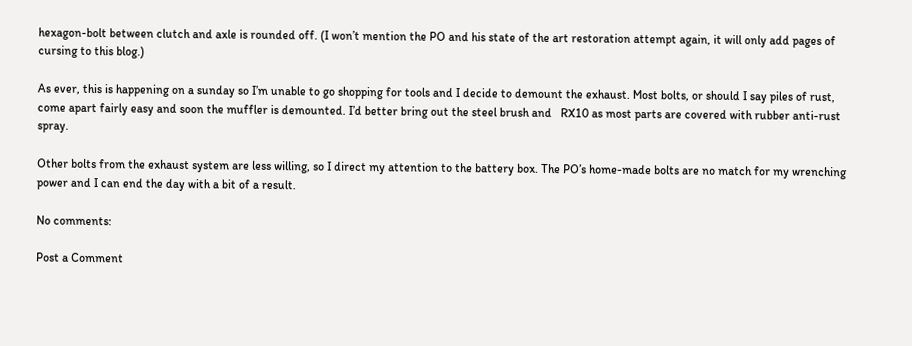hexagon-bolt between clutch and axle is rounded off. (I won’t mention the PO and his state of the art restoration attempt again, it will only add pages of cursing to this blog.)

As ever, this is happening on a sunday so I’m unable to go shopping for tools and I decide to demount the exhaust. Most bolts, or should I say piles of rust, come apart fairly easy and soon the muffler is demounted. I’d better bring out the steel brush and   RX10 as most parts are covered with rubber anti-rust spray.

Other bolts from the exhaust system are less willing, so I direct my attention to the battery box. The PO’s home-made bolts are no match for my wrenching power and I can end the day with a bit of a result.

No comments:

Post a Comment